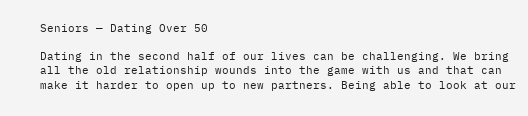Seniors — Dating Over 50

Dating in the second half of our lives can be challenging. We bring all the old relationship wounds into the game with us and that can make it harder to open up to new partners. Being able to look at our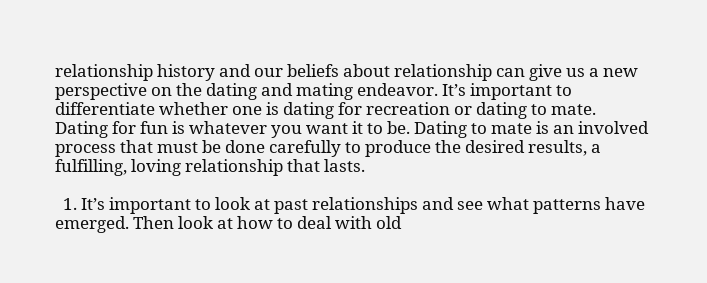relationship history and our beliefs about relationship can give us a new perspective on the dating and mating endeavor. It’s important to differentiate whether one is dating for recreation or dating to mate. Dating for fun is whatever you want it to be. Dating to mate is an involved process that must be done carefully to produce the desired results, a fulfilling, loving relationship that lasts.

  1. It’s important to look at past relationships and see what patterns have emerged. Then look at how to deal with old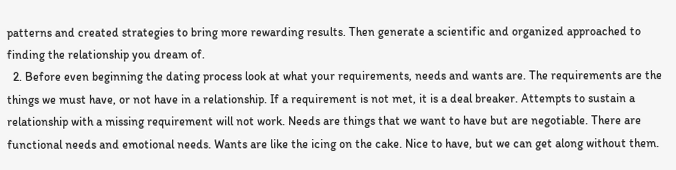patterns and created strategies to bring more rewarding results. Then generate a scientific and organized approached to finding the relationship you dream of.
  2. Before even beginning the dating process look at what your requirements, needs and wants are. The requirements are the things we must have, or not have in a relationship. If a requirement is not met, it is a deal breaker. Attempts to sustain a relationship with a missing requirement will not work. Needs are things that we want to have but are negotiable. There are functional needs and emotional needs. Wants are like the icing on the cake. Nice to have, but we can get along without them.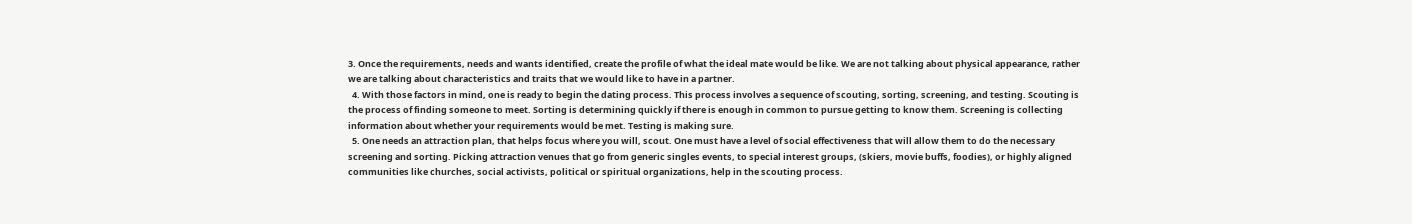3. Once the requirements, needs and wants identified, create the profile of what the ideal mate would be like. We are not talking about physical appearance, rather we are talking about characteristics and traits that we would like to have in a partner.
  4. With those factors in mind, one is ready to begin the dating process. This process involves a sequence of scouting, sorting, screening, and testing. Scouting is the process of finding someone to meet. Sorting is determining quickly if there is enough in common to pursue getting to know them. Screening is collecting information about whether your requirements would be met. Testing is making sure.
  5. One needs an attraction plan, that helps focus where you will, scout. One must have a level of social effectiveness that will allow them to do the necessary screening and sorting. Picking attraction venues that go from generic singles events, to special interest groups, (skiers, movie buffs, foodies), or highly aligned communities like churches, social activists, political or spiritual organizations, help in the scouting process.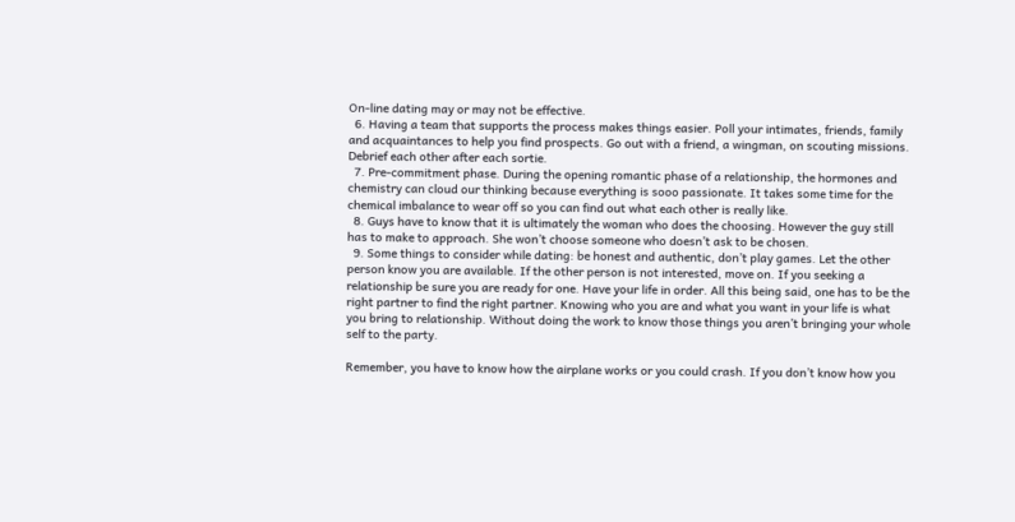On-line dating may or may not be effective.
  6. Having a team that supports the process makes things easier. Poll your intimates, friends, family and acquaintances to help you find prospects. Go out with a friend, a wingman, on scouting missions. Debrief each other after each sortie.
  7. Pre-commitment phase. During the opening romantic phase of a relationship, the hormones and chemistry can cloud our thinking because everything is sooo passionate. It takes some time for the chemical imbalance to wear off so you can find out what each other is really like.
  8. Guys have to know that it is ultimately the woman who does the choosing. However the guy still has to make to approach. She won’t choose someone who doesn’t ask to be chosen.
  9. Some things to consider while dating: be honest and authentic, don’t play games. Let the other person know you are available. If the other person is not interested, move on. If you seeking a relationship be sure you are ready for one. Have your life in order. All this being said, one has to be the right partner to find the right partner. Knowing who you are and what you want in your life is what you bring to relationship. Without doing the work to know those things you aren’t bringing your whole self to the party.

Remember, you have to know how the airplane works or you could crash. If you don’t know how you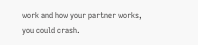work and how your partner works, you could crash.